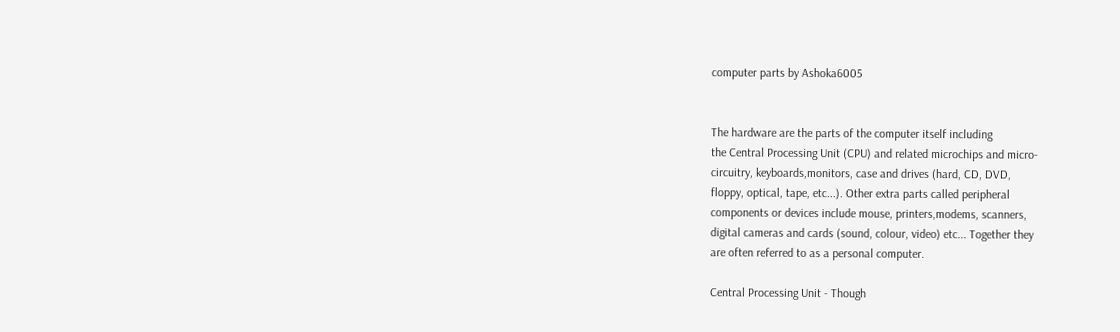computer parts by Ashoka6005


The hardware are the parts of the computer itself including
the Central Processing Unit (CPU) and related microchips and micro-
circuitry, keyboards,monitors, case and drives (hard, CD, DVD,
floppy, optical, tape, etc...). Other extra parts called peripheral
components or devices include mouse, printers,modems, scanners,
digital cameras and cards (sound, colour, video) etc... Together they
are often referred to as a personal computer.

Central Processing Unit - Though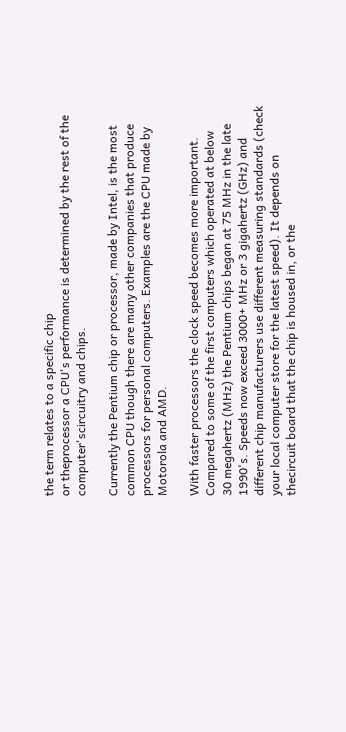the term relates to a specific chip
or theprocessor a CPU's performance is determined by the rest of the
computer'scircuitry and chips.

Currently the Pentium chip or processor, made by Intel, is the most
common CPU though there are many other companies that produce
processors for personal computers. Examples are the CPU made by
Motorola and AMD.

With faster processors the clock speed becomes more important.
Compared to some of the first computers which operated at below
30 megahertz (MHz) the Pentium chips began at 75 MHz in the late
1990's. Speeds now exceed 3000+ MHz or 3 gigahertz (GHz) and
different chip manufacturers use different measuring standards (check
your local computer store for the latest speed). It depends on
thecircuit board that the chip is housed in, or the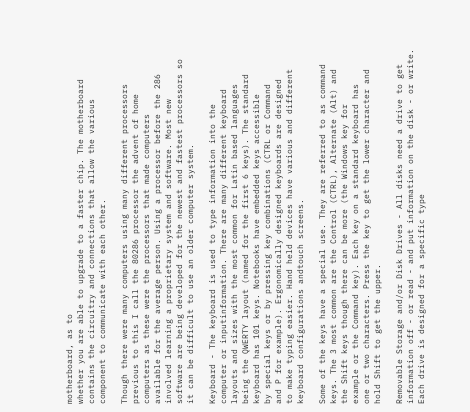motherboard, as to
whether you are able to upgrade to a faster chip. The motherboard
contains the circuitry and connections that allow the various
component to communicate with each other.

Though there were many computers using many different processors
previous to this I call the 80286 processor the advent of home
computers as these were the processors that made computers
available for the average person. Using a processor before the 286
involved learning a proprietary system and software. Most new
software are being developed for the newest and fastest processors so
it can be difficult to use an older computer system.

Keyboard - The keyboard is used to type information into the
computer or inputinformation. There are many different keyboard
layouts and sizes with the most common for Latin based languages
being the QWERTY layout (named for the first 6 keys). The standard
keyboard has 101 keys. Notebooks have embedded keys accessible
by special keys or by pressing key combinations (CTRL or Command
and P for example). Ergonomically designed keyboards are designed
to make typing easier. Hand held devices have various and different
keyboard configurations andtouch screens.

Some of the keys have a special use. They are referred to as command
keys. The 3 most common are the Control (CTRL), Alternate (Alt) and
the Shift keys though there can be more (the Windows key for
example or the Command key). Each key on a standard keyboard has
one or two characters. Press the key to get the lower character and
hold Shift to get the upper.

Removable Storage and/or Disk Drives - All disks need a drive to get
information off - or read - and put information on the disk - or write.
Each drive is designed for a specific type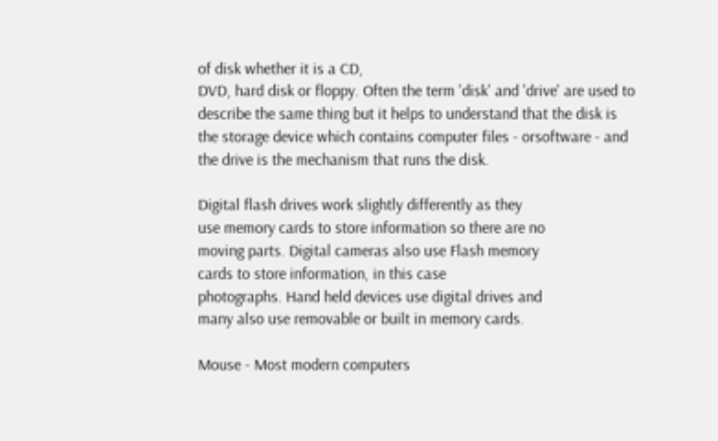of disk whether it is a CD,
DVD, hard disk or floppy. Often the term 'disk' and 'drive' are used to
describe the same thing but it helps to understand that the disk is
the storage device which contains computer files - orsoftware - and
the drive is the mechanism that runs the disk.

Digital flash drives work slightly differently as they
use memory cards to store information so there are no
moving parts. Digital cameras also use Flash memory
cards to store information, in this case
photographs. Hand held devices use digital drives and
many also use removable or built in memory cards.

Mouse - Most modern computers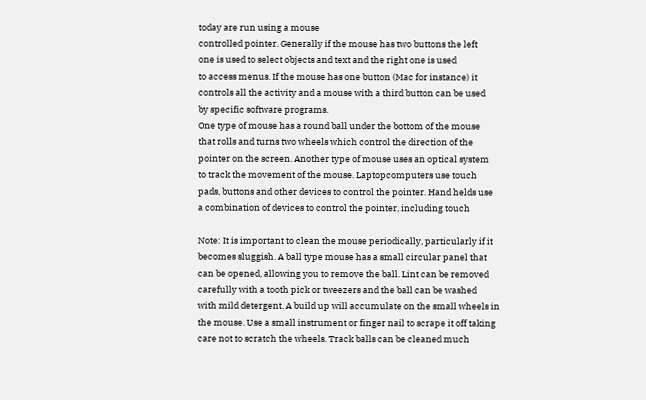today are run using a mouse
controlled pointer. Generally if the mouse has two buttons the left
one is used to select objects and text and the right one is used
to access menus. If the mouse has one button (Mac for instance) it
controls all the activity and a mouse with a third button can be used
by specific software programs.
One type of mouse has a round ball under the bottom of the mouse
that rolls and turns two wheels which control the direction of the
pointer on the screen. Another type of mouse uses an optical system
to track the movement of the mouse. Laptopcomputers use touch
pads, buttons and other devices to control the pointer. Hand helds use
a combination of devices to control the pointer, including touch

Note: It is important to clean the mouse periodically, particularly if it
becomes sluggish. A ball type mouse has a small circular panel that
can be opened, allowing you to remove the ball. Lint can be removed
carefully with a tooth pick or tweezers and the ball can be washed
with mild detergent. A build up will accumulate on the small wheels in
the mouse. Use a small instrument or finger nail to scrape it off taking
care not to scratch the wheels. Track balls can be cleaned much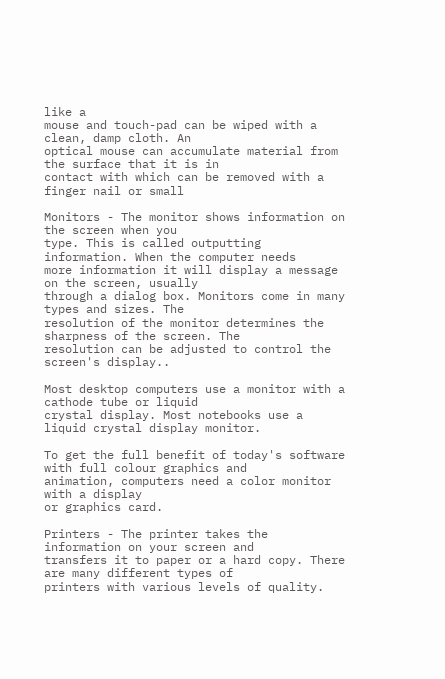like a
mouse and touch-pad can be wiped with a clean, damp cloth. An
optical mouse can accumulate material from the surface that it is in
contact with which can be removed with a finger nail or small

Monitors - The monitor shows information on the screen when you
type. This is called outputting information. When the computer needs
more information it will display a message on the screen, usually
through a dialog box. Monitors come in many types and sizes. The
resolution of the monitor determines the sharpness of the screen. The
resolution can be adjusted to control the screen's display..

Most desktop computers use a monitor with a cathode tube or liquid
crystal display. Most notebooks use a liquid crystal display monitor.

To get the full benefit of today's software with full colour graphics and
animation, computers need a color monitor with a display
or graphics card.

Printers - The printer takes the information on your screen and
transfers it to paper or a hard copy. There are many different types of
printers with various levels of quality.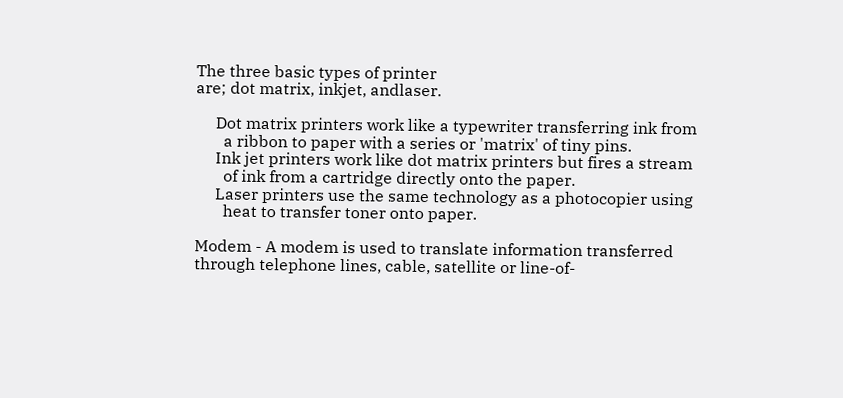The three basic types of printer
are; dot matrix, inkjet, andlaser.

     Dot matrix printers work like a typewriter transferring ink from
       a ribbon to paper with a series or 'matrix' of tiny pins.
     Ink jet printers work like dot matrix printers but fires a stream
       of ink from a cartridge directly onto the paper.
     Laser printers use the same technology as a photocopier using
       heat to transfer toner onto paper.

Modem - A modem is used to translate information transferred
through telephone lines, cable, satellite or line-of-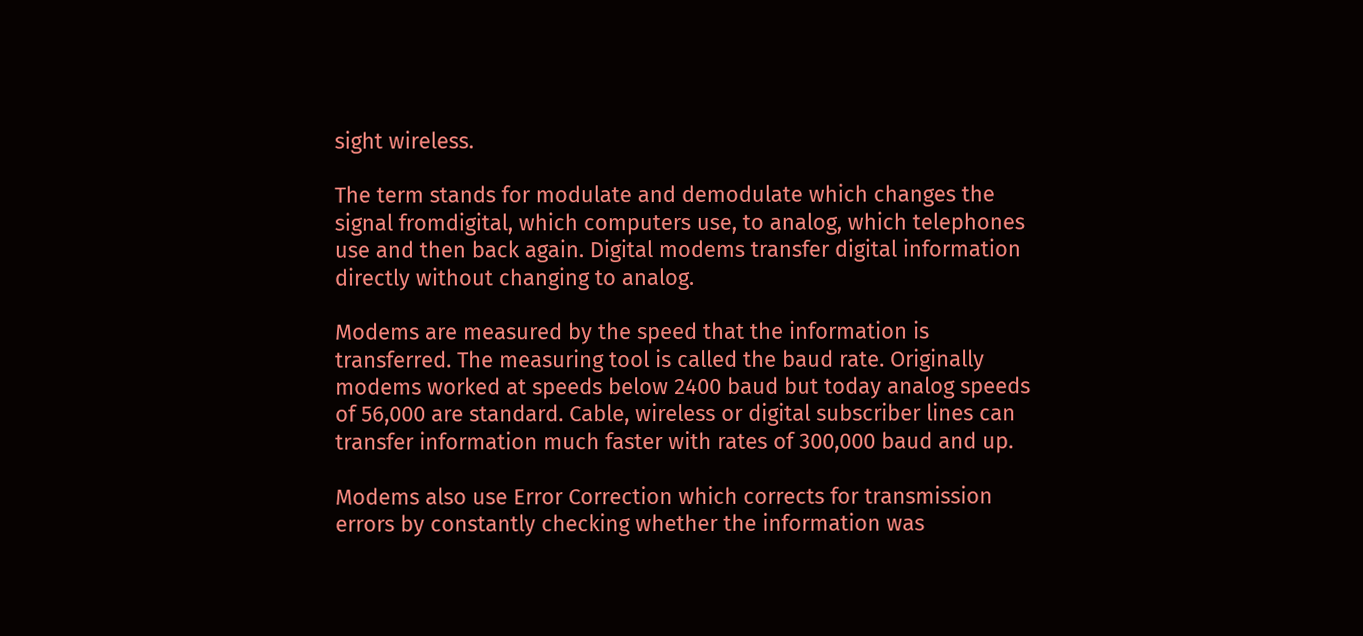sight wireless.

The term stands for modulate and demodulate which changes the
signal fromdigital, which computers use, to analog, which telephones
use and then back again. Digital modems transfer digital information
directly without changing to analog.

Modems are measured by the speed that the information is
transferred. The measuring tool is called the baud rate. Originally
modems worked at speeds below 2400 baud but today analog speeds
of 56,000 are standard. Cable, wireless or digital subscriber lines can
transfer information much faster with rates of 300,000 baud and up.

Modems also use Error Correction which corrects for transmission
errors by constantly checking whether the information was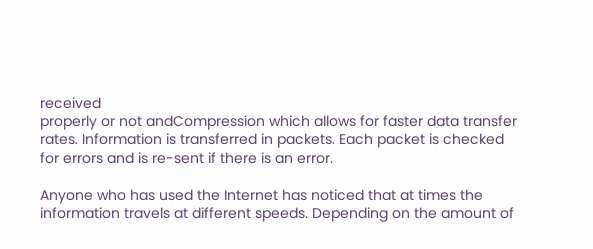received
properly or not andCompression which allows for faster data transfer
rates. Information is transferred in packets. Each packet is checked
for errors and is re-sent if there is an error.

Anyone who has used the Internet has noticed that at times the
information travels at different speeds. Depending on the amount of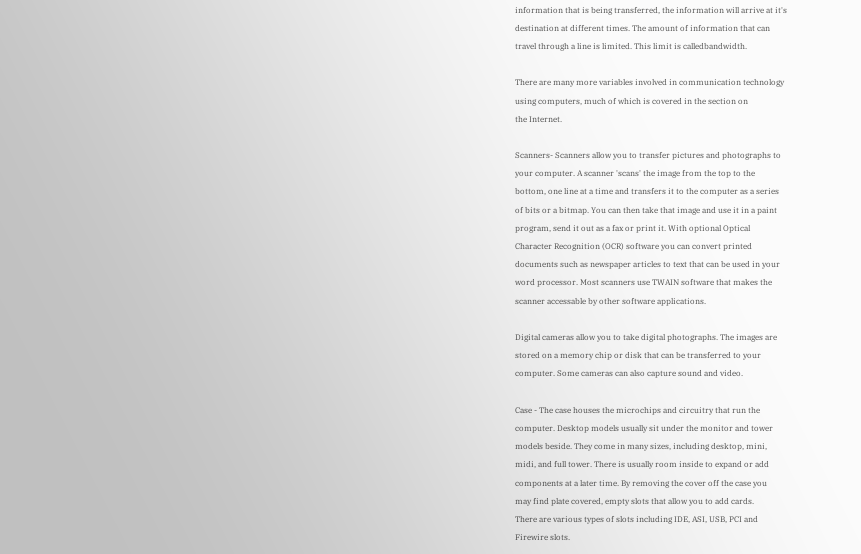information that is being transferred, the information will arrive at it's
destination at different times. The amount of information that can
travel through a line is limited. This limit is calledbandwidth.

There are many more variables involved in communication technology
using computers, much of which is covered in the section on
the Internet.

Scanners- Scanners allow you to transfer pictures and photographs to
your computer. A scanner 'scans' the image from the top to the
bottom, one line at a time and transfers it to the computer as a series
of bits or a bitmap. You can then take that image and use it in a paint
program, send it out as a fax or print it. With optional Optical
Character Recognition (OCR) software you can convert printed
documents such as newspaper articles to text that can be used in your
word processor. Most scanners use TWAIN software that makes the
scanner accessable by other software applications.

Digital cameras allow you to take digital photographs. The images are
stored on a memory chip or disk that can be transferred to your
computer. Some cameras can also capture sound and video.

Case - The case houses the microchips and circuitry that run the
computer. Desktop models usually sit under the monitor and tower
models beside. They come in many sizes, including desktop, mini,
midi, and full tower. There is usually room inside to expand or add
components at a later time. By removing the cover off the case you
may find plate covered, empty slots that allow you to add cards.
There are various types of slots including IDE, ASI, USB, PCI and
Firewire slots.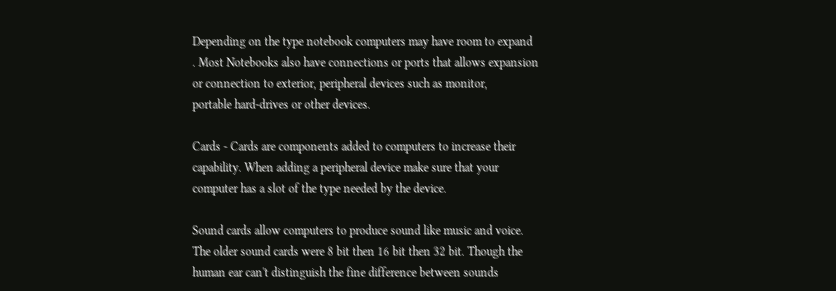Depending on the type notebook computers may have room to expand
. Most Notebooks also have connections or ports that allows expansion
or connection to exterior, peripheral devices such as monitor,
portable hard-drives or other devices.

Cards - Cards are components added to computers to increase their
capability. When adding a peripheral device make sure that your
computer has a slot of the type needed by the device.

Sound cards allow computers to produce sound like music and voice.
The older sound cards were 8 bit then 16 bit then 32 bit. Though the
human ear can't distinguish the fine difference between sounds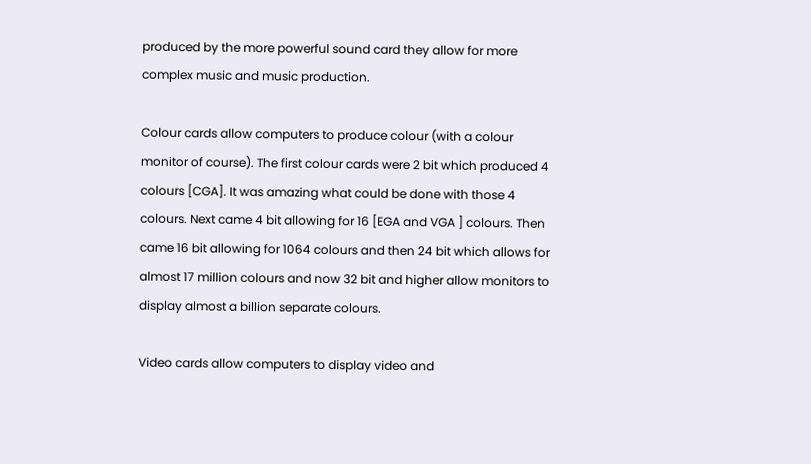produced by the more powerful sound card they allow for more
complex music and music production.

Colour cards allow computers to produce colour (with a colour
monitor of course). The first colour cards were 2 bit which produced 4
colours [CGA]. It was amazing what could be done with those 4
colours. Next came 4 bit allowing for 16 [EGA and VGA ] colours. Then
came 16 bit allowing for 1064 colours and then 24 bit which allows for
almost 17 million colours and now 32 bit and higher allow monitors to
display almost a billion separate colours.

Video cards allow computers to display video and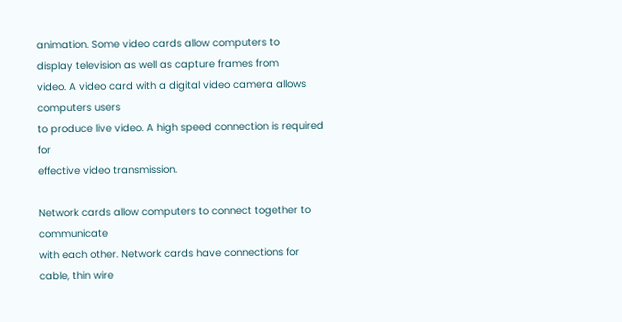animation. Some video cards allow computers to
display television as well as capture frames from
video. A video card with a digital video camera allows computers users
to produce live video. A high speed connection is required for
effective video transmission.

Network cards allow computers to connect together to communicate
with each other. Network cards have connections for cable, thin wire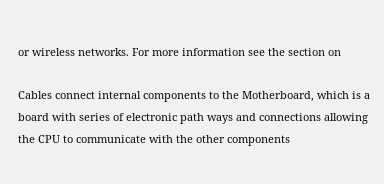or wireless networks. For more information see the section on

Cables connect internal components to the Motherboard, which is a
board with series of electronic path ways and connections allowing
the CPU to communicate with the other components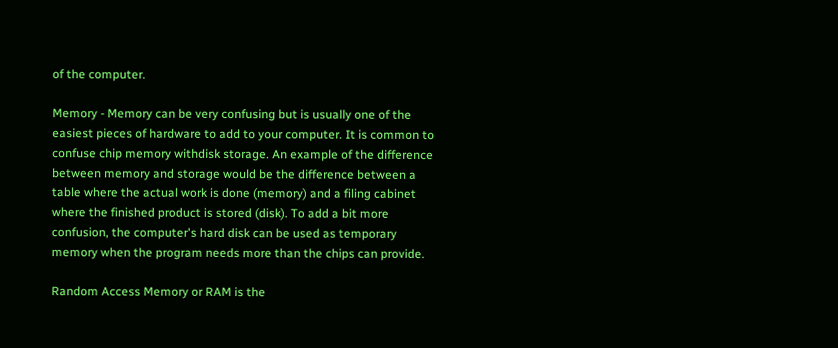of the computer.

Memory - Memory can be very confusing but is usually one of the
easiest pieces of hardware to add to your computer. It is common to
confuse chip memory withdisk storage. An example of the difference
between memory and storage would be the difference between a
table where the actual work is done (memory) and a filing cabinet
where the finished product is stored (disk). To add a bit more
confusion, the computer's hard disk can be used as temporary
memory when the program needs more than the chips can provide.

Random Access Memory or RAM is the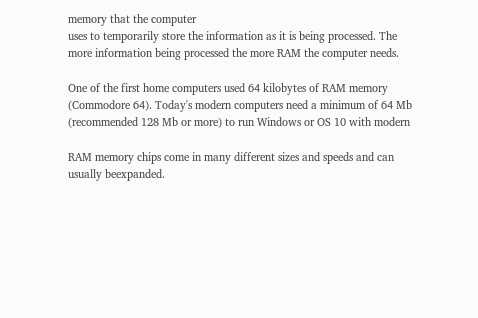memory that the computer
uses to temporarily store the information as it is being processed. The
more information being processed the more RAM the computer needs.

One of the first home computers used 64 kilobytes of RAM memory
(Commodore 64). Today's modern computers need a minimum of 64 Mb
(recommended 128 Mb or more) to run Windows or OS 10 with modern

RAM memory chips come in many different sizes and speeds and can
usually beexpanded.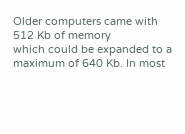Older computers came with 512 Kb of memory
which could be expanded to a maximum of 640 Kb. In most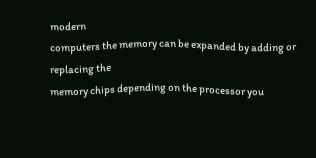modern
computers the memory can be expanded by adding or replacing the
memory chips depending on the processor you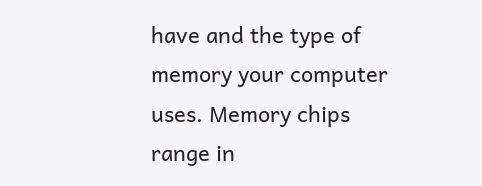have and the type of
memory your computer uses. Memory chips range in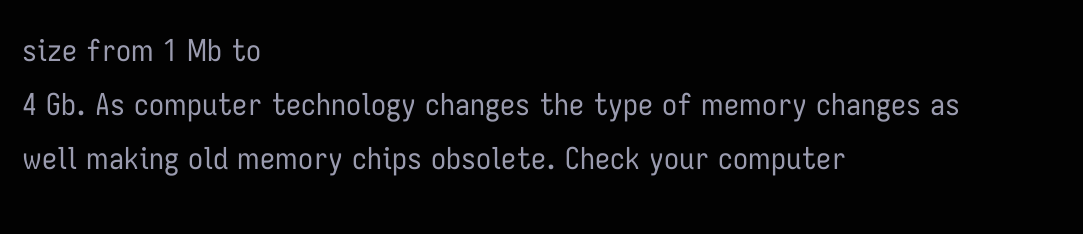size from 1 Mb to
4 Gb. As computer technology changes the type of memory changes as
well making old memory chips obsolete. Check your computer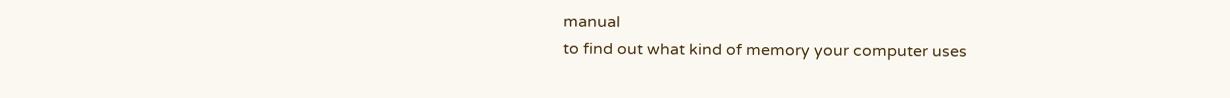manual
to find out what kind of memory your computer uses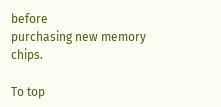before
purchasing new memory chips.

To top